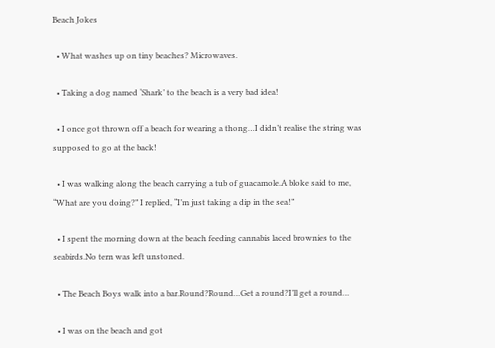Beach Jokes

  • What washes up on tiny beaches? Microwaves.

  • Taking a dog named ‘Shark’ to the beach is a very bad idea!

  • I once got thrown off a beach for wearing a thong…I didn’t realise the string was supposed to go at the back!

  • I was walking along the beach carrying a tub of guacamole.A bloke said to me, “What are you doing?” I replied, “I’m just taking a dip in the sea!”

  • I spent the morning down at the beach feeding cannabis laced brownies to the seabirds.No tern was left unstoned.

  • The Beach Boys walk into a bar.Round?Round…Get a round?I’ll get a round…

  • I was on the beach and got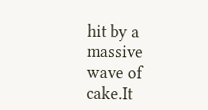hit by a massive wave of cake.It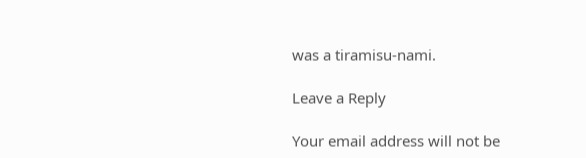was a tiramisu-nami.

Leave a Reply

Your email address will not be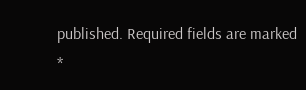published. Required fields are marked *